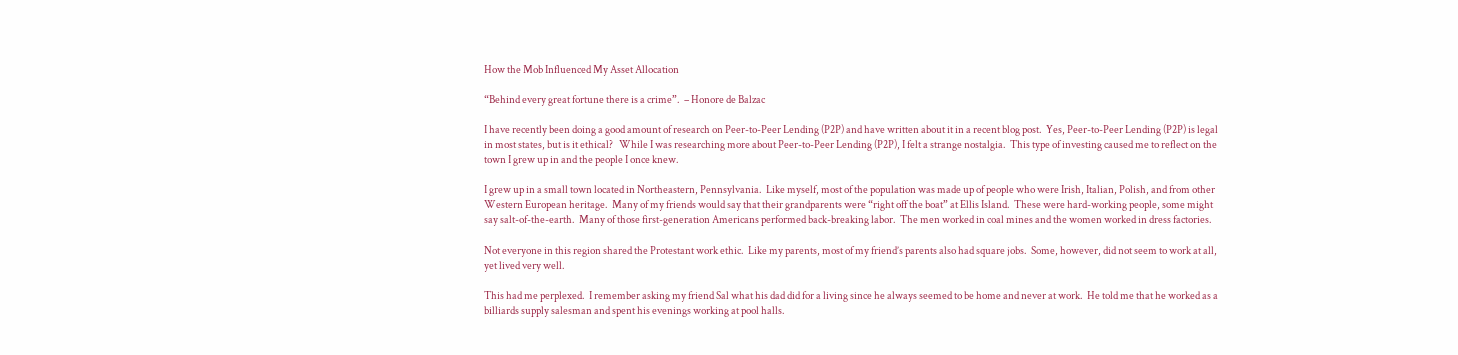How the Mob Influenced My Asset Allocation

“Behind every great fortune there is a crime”.  – Honore de Balzac

I have recently been doing a good amount of research on Peer-to-Peer Lending (P2P) and have written about it in a recent blog post.  Yes, Peer-to-Peer Lending (P2P) is legal in most states, but is it ethical?   While I was researching more about Peer-to-Peer Lending (P2P), I felt a strange nostalgia.  This type of investing caused me to reflect on the town I grew up in and the people I once knew.

I grew up in a small town located in Northeastern, Pennsylvania.  Like myself, most of the population was made up of people who were Irish, Italian, Polish, and from other Western European heritage.  Many of my friends would say that their grandparents were “right off the boat” at Ellis Island.  These were hard-working people, some might say salt-of-the-earth.  Many of those first-generation Americans performed back-breaking labor.  The men worked in coal mines and the women worked in dress factories.

Not everyone in this region shared the Protestant work ethic.  Like my parents, most of my friend’s parents also had square jobs.  Some, however, did not seem to work at all, yet lived very well.

This had me perplexed.  I remember asking my friend Sal what his dad did for a living since he always seemed to be home and never at work.  He told me that he worked as a billiards supply salesman and spent his evenings working at pool halls.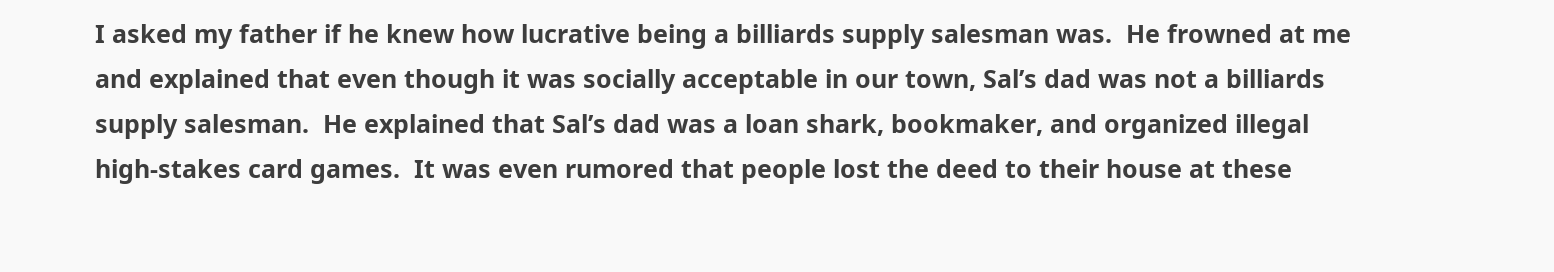I asked my father if he knew how lucrative being a billiards supply salesman was.  He frowned at me and explained that even though it was socially acceptable in our town, Sal’s dad was not a billiards supply salesman.  He explained that Sal’s dad was a loan shark, bookmaker, and organized illegal high-stakes card games.  It was even rumored that people lost the deed to their house at these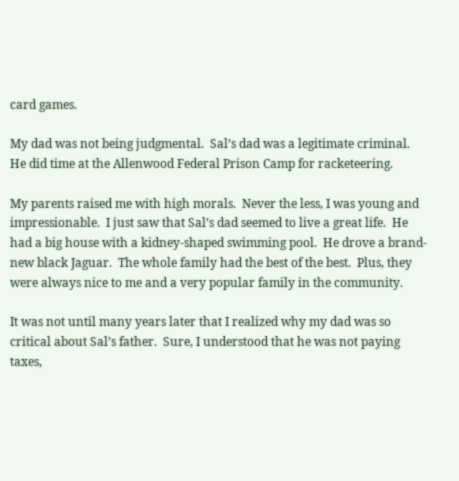card games.

My dad was not being judgmental.  Sal’s dad was a legitimate criminal.  He did time at the Allenwood Federal Prison Camp for racketeering.

My parents raised me with high morals.  Never the less, I was young and impressionable.  I just saw that Sal’s dad seemed to live a great life.  He had a big house with a kidney-shaped swimming pool.  He drove a brand-new black Jaguar.  The whole family had the best of the best.  Plus, they were always nice to me and a very popular family in the community.

It was not until many years later that I realized why my dad was so critical about Sal’s father.  Sure, I understood that he was not paying taxes,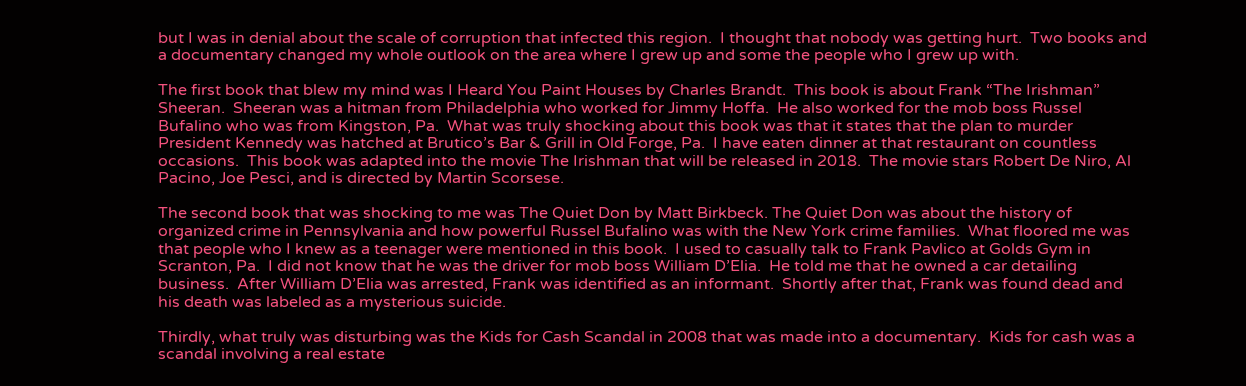but I was in denial about the scale of corruption that infected this region.  I thought that nobody was getting hurt.  Two books and a documentary changed my whole outlook on the area where I grew up and some the people who I grew up with.

The first book that blew my mind was I Heard You Paint Houses by Charles Brandt.  This book is about Frank “The Irishman” Sheeran.  Sheeran was a hitman from Philadelphia who worked for Jimmy Hoffa.  He also worked for the mob boss Russel Bufalino who was from Kingston, Pa.  What was truly shocking about this book was that it states that the plan to murder President Kennedy was hatched at Brutico’s Bar & Grill in Old Forge, Pa.  I have eaten dinner at that restaurant on countless occasions.  This book was adapted into the movie The Irishman that will be released in 2018.  The movie stars Robert De Niro, Al Pacino, Joe Pesci, and is directed by Martin Scorsese.

The second book that was shocking to me was The Quiet Don by Matt Birkbeck. The Quiet Don was about the history of organized crime in Pennsylvania and how powerful Russel Bufalino was with the New York crime families.  What floored me was that people who I knew as a teenager were mentioned in this book.  I used to casually talk to Frank Pavlico at Golds Gym in Scranton, Pa.  I did not know that he was the driver for mob boss William D’Elia.  He told me that he owned a car detailing business.  After William D’Elia was arrested, Frank was identified as an informant.  Shortly after that, Frank was found dead and his death was labeled as a mysterious suicide.

Thirdly, what truly was disturbing was the Kids for Cash Scandal in 2008 that was made into a documentary.  Kids for cash was a scandal involving a real estate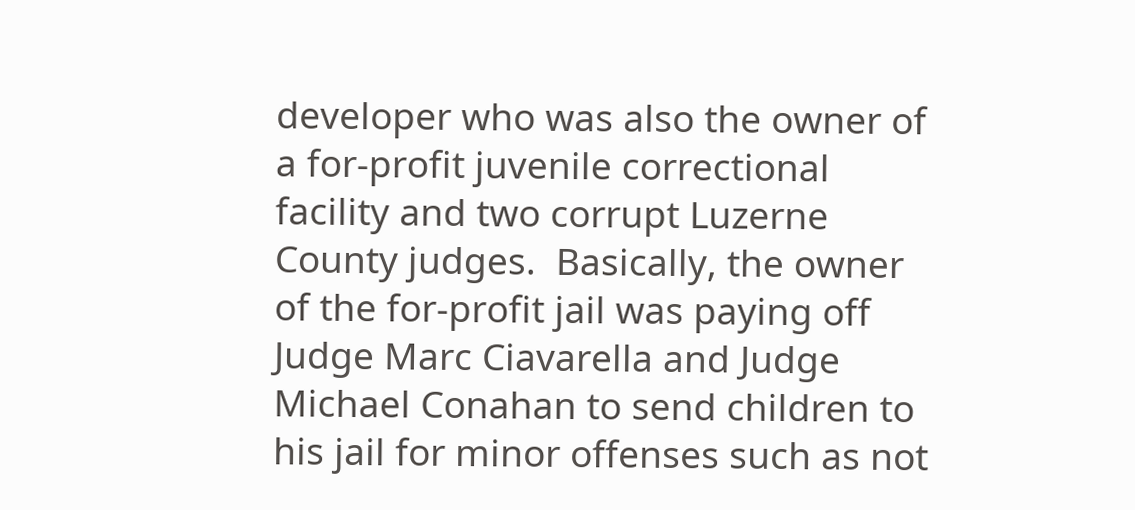developer who was also the owner of a for-profit juvenile correctional facility and two corrupt Luzerne County judges.  Basically, the owner of the for-profit jail was paying off Judge Marc Ciavarella and Judge Michael Conahan to send children to his jail for minor offenses such as not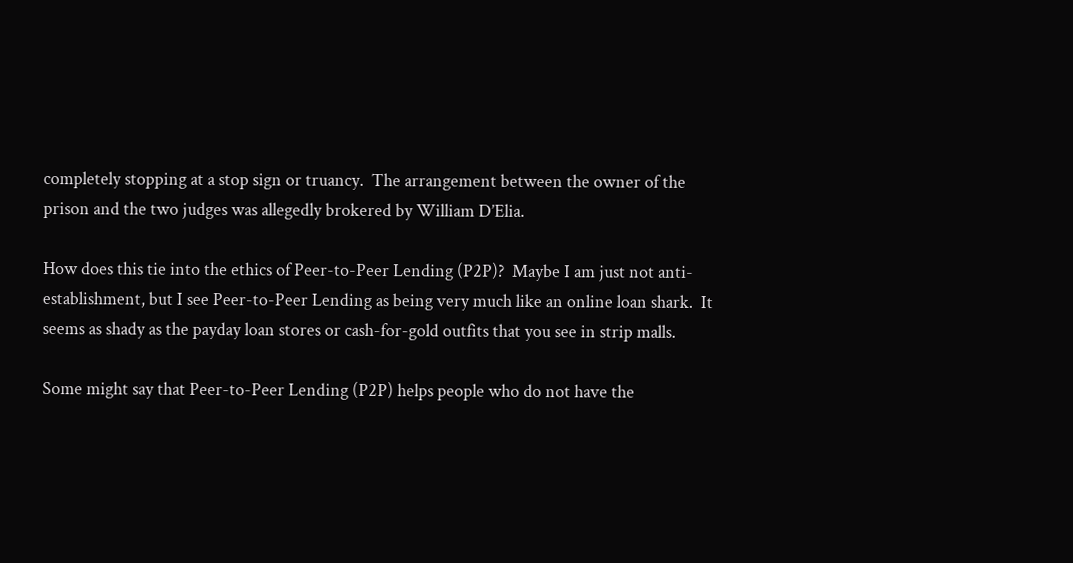completely stopping at a stop sign or truancy.  The arrangement between the owner of the prison and the two judges was allegedly brokered by William D’Elia.

How does this tie into the ethics of Peer-to-Peer Lending (P2P)?  Maybe I am just not anti-establishment, but I see Peer-to-Peer Lending as being very much like an online loan shark.  It seems as shady as the payday loan stores or cash-for-gold outfits that you see in strip malls.

Some might say that Peer-to-Peer Lending (P2P) helps people who do not have the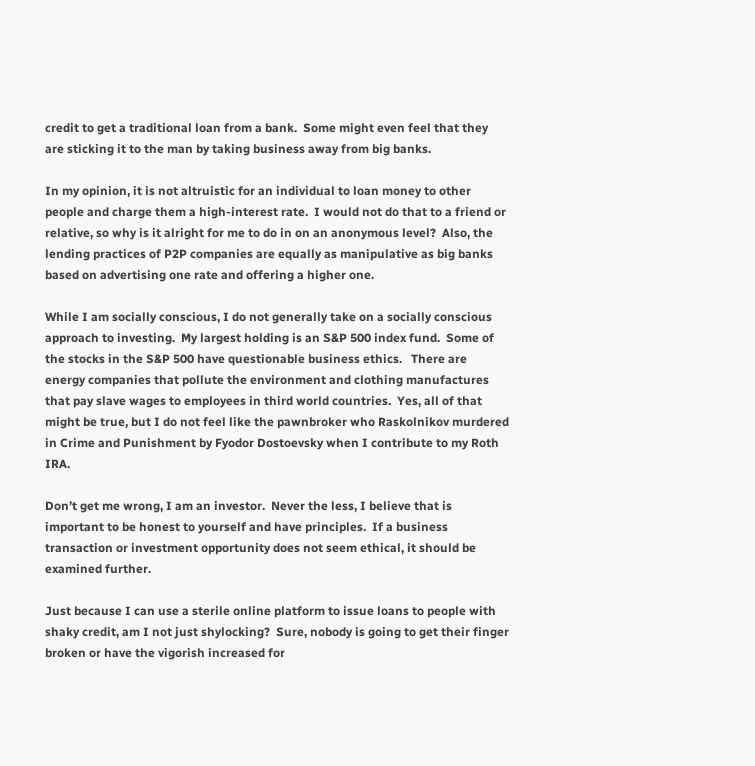credit to get a traditional loan from a bank.  Some might even feel that they are sticking it to the man by taking business away from big banks.

In my opinion, it is not altruistic for an individual to loan money to other people and charge them a high-interest rate.  I would not do that to a friend or relative, so why is it alright for me to do in on an anonymous level?  Also, the lending practices of P2P companies are equally as manipulative as big banks based on advertising one rate and offering a higher one.

While I am socially conscious, I do not generally take on a socially conscious approach to investing.  My largest holding is an S&P 500 index fund.  Some of the stocks in the S&P 500 have questionable business ethics.   There are energy companies that pollute the environment and clothing manufactures that pay slave wages to employees in third world countries.  Yes, all of that might be true, but I do not feel like the pawnbroker who Raskolnikov murdered in Crime and Punishment by Fyodor Dostoevsky when I contribute to my Roth IRA.

Don’t get me wrong, I am an investor.  Never the less, I believe that is important to be honest to yourself and have principles.  If a business transaction or investment opportunity does not seem ethical, it should be examined further.

Just because I can use a sterile online platform to issue loans to people with shaky credit, am I not just shylocking?  Sure, nobody is going to get their finger broken or have the vigorish increased for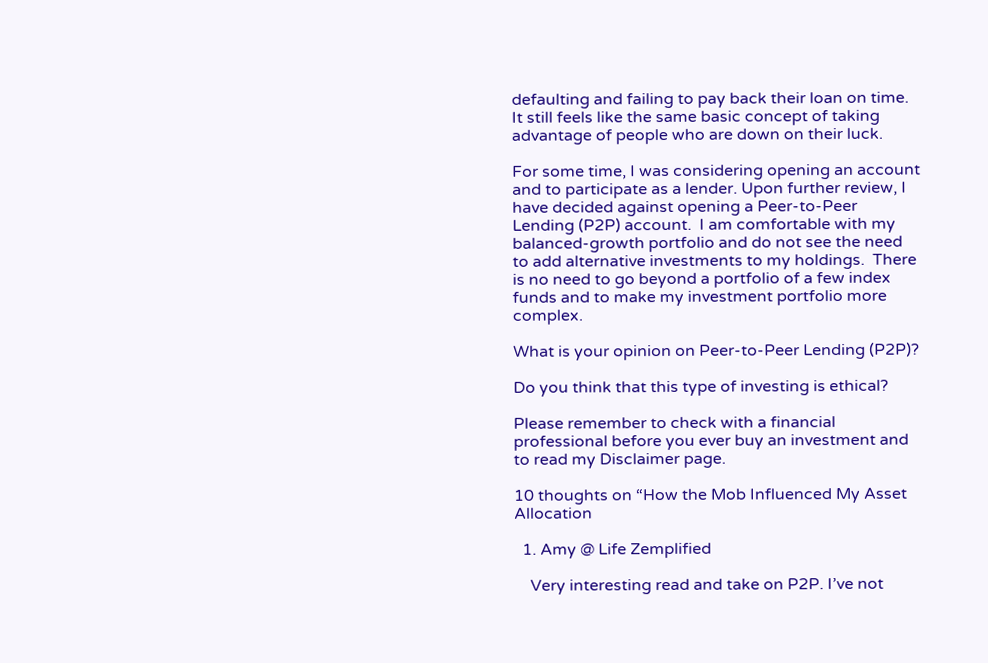defaulting and failing to pay back their loan on time.  It still feels like the same basic concept of taking advantage of people who are down on their luck.

For some time, I was considering opening an account and to participate as a lender. Upon further review, I have decided against opening a Peer-to-Peer Lending (P2P) account.  I am comfortable with my balanced-growth portfolio and do not see the need to add alternative investments to my holdings.  There is no need to go beyond a portfolio of a few index funds and to make my investment portfolio more complex.

What is your opinion on Peer-to-Peer Lending (P2P)?

Do you think that this type of investing is ethical?

Please remember to check with a financial professional before you ever buy an investment and to read my Disclaimer page.

10 thoughts on “How the Mob Influenced My Asset Allocation

  1. Amy @ Life Zemplified

    Very interesting read and take on P2P. I’ve not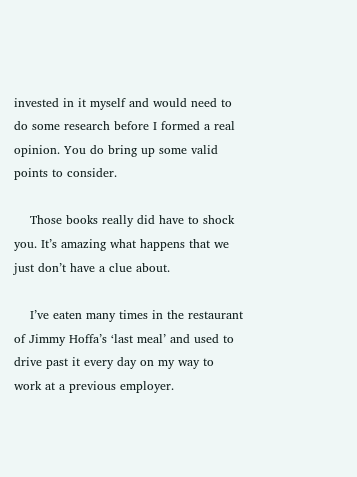invested in it myself and would need to do some research before I formed a real opinion. You do bring up some valid points to consider.

    Those books really did have to shock you. It’s amazing what happens that we just don’t have a clue about.

    I’ve eaten many times in the restaurant of Jimmy Hoffa’s ‘last meal’ and used to drive past it every day on my way to work at a previous employer.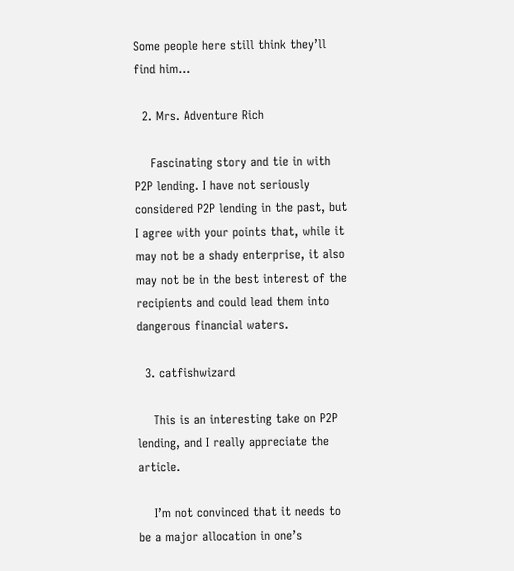Some people here still think they’ll find him…

  2. Mrs. Adventure Rich

    Fascinating story and tie in with P2P lending. I have not seriously considered P2P lending in the past, but I agree with your points that, while it may not be a shady enterprise, it also may not be in the best interest of the recipients and could lead them into dangerous financial waters.

  3. catfishwizard

    This is an interesting take on P2P lending, and I really appreciate the article.

    I’m not convinced that it needs to be a major allocation in one’s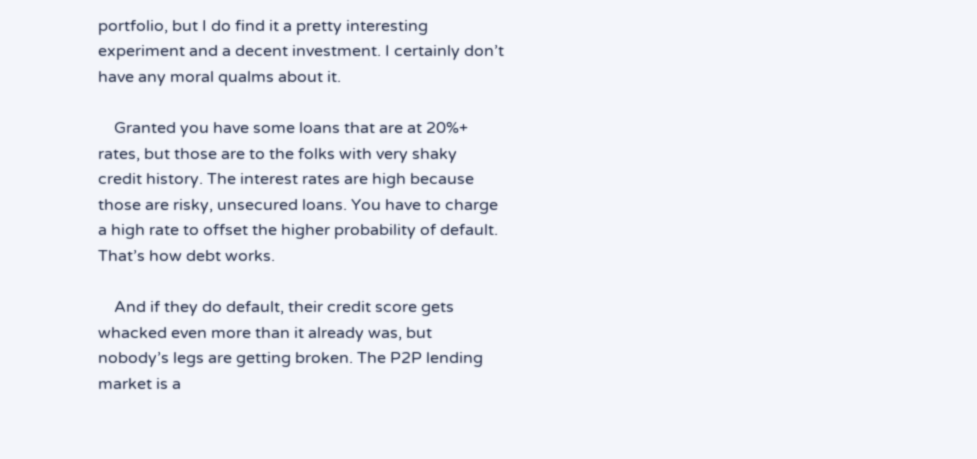portfolio, but I do find it a pretty interesting experiment and a decent investment. I certainly don’t have any moral qualms about it.

    Granted you have some loans that are at 20%+ rates, but those are to the folks with very shaky credit history. The interest rates are high because those are risky, unsecured loans. You have to charge a high rate to offset the higher probability of default. That’s how debt works.

    And if they do default, their credit score gets whacked even more than it already was, but nobody’s legs are getting broken. The P2P lending market is a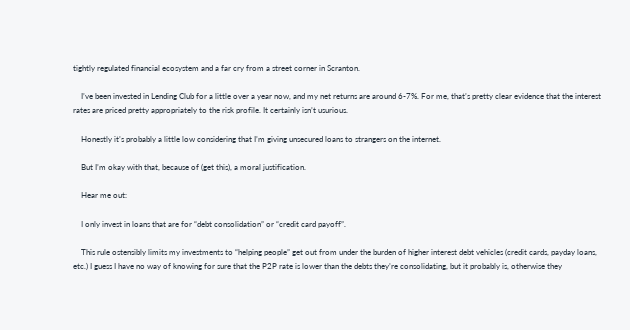tightly regulated financial ecosystem and a far cry from a street corner in Scranton.

    I’ve been invested in Lending Club for a little over a year now, and my net returns are around 6-7%. For me, that’s pretty clear evidence that the interest rates are priced pretty appropriately to the risk profile. It certainly isn’t usurious.

    Honestly it’s probably a little low considering that I’m giving unsecured loans to strangers on the internet.

    But I’m okay with that, because of (get this), a moral justification.

    Hear me out:

    I only invest in loans that are for “debt consolidation” or “credit card payoff”.

    This rule ostensibly limits my investments to “helping people” get out from under the burden of higher interest debt vehicles (credit cards, payday loans, etc.) I guess I have no way of knowing for sure that the P2P rate is lower than the debts they’re consolidating, but it probably is, otherwise they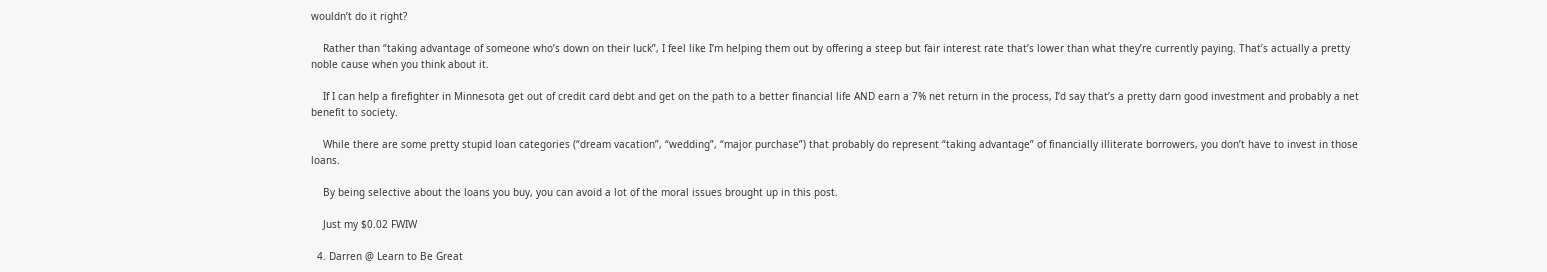wouldn’t do it right?

    Rather than “taking advantage of someone who’s down on their luck”, I feel like I’m helping them out by offering a steep but fair interest rate that’s lower than what they’re currently paying. That’s actually a pretty noble cause when you think about it.

    If I can help a firefighter in Minnesota get out of credit card debt and get on the path to a better financial life AND earn a 7% net return in the process, I’d say that’s a pretty darn good investment and probably a net benefit to society.

    While there are some pretty stupid loan categories (“dream vacation”, “wedding”, “major purchase”) that probably do represent “taking advantage” of financially illiterate borrowers, you don’t have to invest in those loans.

    By being selective about the loans you buy, you can avoid a lot of the moral issues brought up in this post.

    Just my $0.02 FWIW

  4. Darren @ Learn to Be Great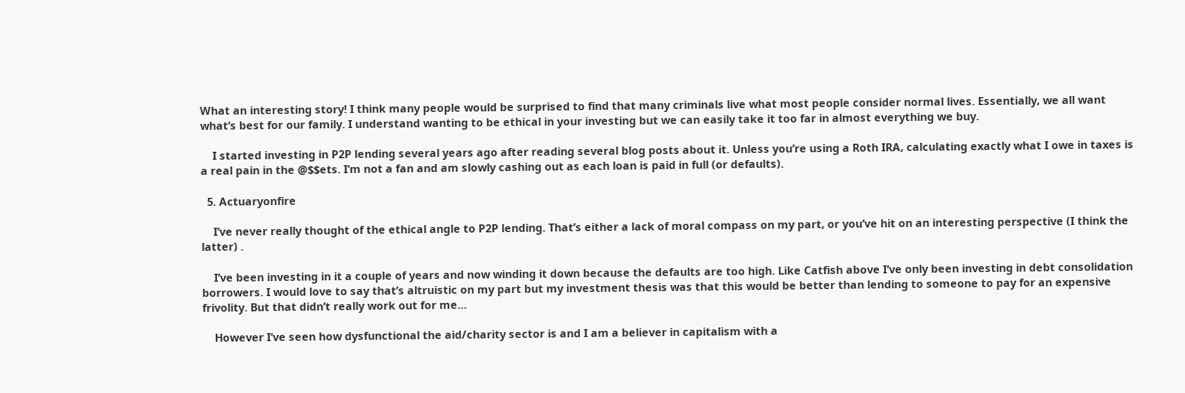What an interesting story! I think many people would be surprised to find that many criminals live what most people consider normal lives. Essentially, we all want what’s best for our family. I understand wanting to be ethical in your investing but we can easily take it too far in almost everything we buy.

    I started investing in P2P lending several years ago after reading several blog posts about it. Unless you’re using a Roth IRA, calculating exactly what I owe in taxes is a real pain in the @$$ets. I’m not a fan and am slowly cashing out as each loan is paid in full (or defaults).

  5. Actuaryonfire

    I’ve never really thought of the ethical angle to P2P lending. That’s either a lack of moral compass on my part, or you’ve hit on an interesting perspective (I think the latter) .

    I’ve been investing in it a couple of years and now winding it down because the defaults are too high. Like Catfish above I’ve only been investing in debt consolidation borrowers. I would love to say that’s altruistic on my part but my investment thesis was that this would be better than lending to someone to pay for an expensive frivolity. But that didn’t really work out for me…

    However I’ve seen how dysfunctional the aid/charity sector is and I am a believer in capitalism with a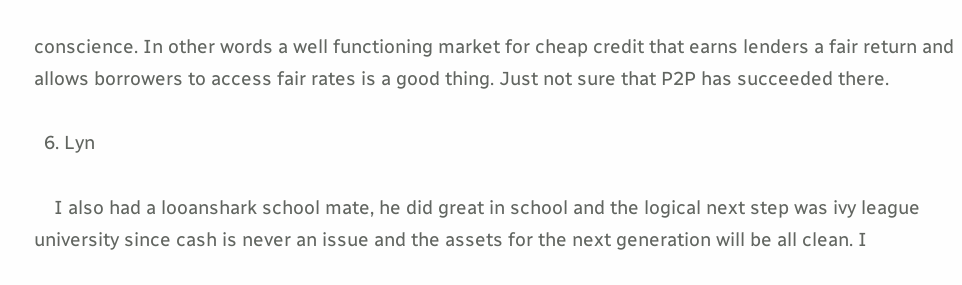conscience. In other words a well functioning market for cheap credit that earns lenders a fair return and allows borrowers to access fair rates is a good thing. Just not sure that P2P has succeeded there.

  6. Lyn

    I also had a looanshark school mate, he did great in school and the logical next step was ivy league university since cash is never an issue and the assets for the next generation will be all clean. I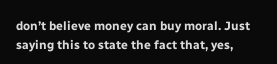don’t believe money can buy moral. Just saying this to state the fact that, yes,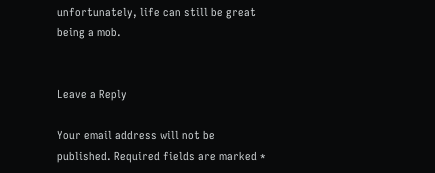unfortunately, life can still be great being a mob.


Leave a Reply

Your email address will not be published. Required fields are marked *